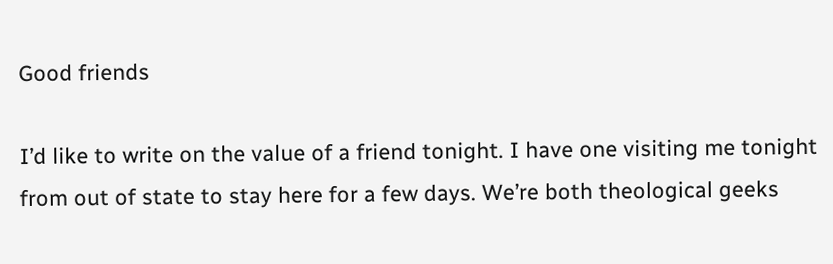Good friends

I’d like to write on the value of a friend tonight. I have one visiting me tonight from out of state to stay here for a few days. We’re both theological geeks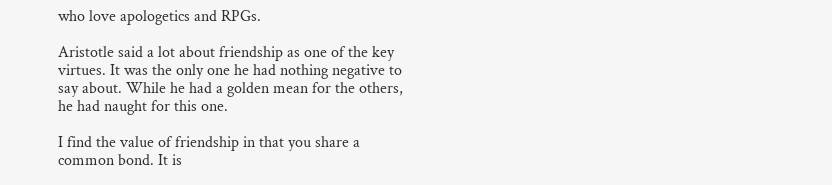who love apologetics and RPGs.

Aristotle said a lot about friendship as one of the key virtues. It was the only one he had nothing negative to say about. While he had a golden mean for the others, he had naught for this one.

I find the value of friendship in that you share a common bond. It is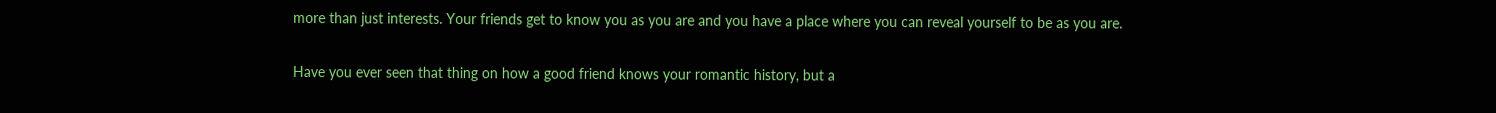more than just interests. Your friends get to know you as you are and you have a place where you can reveal yourself to be as you are.

Have you ever seen that thing on how a good friend knows your romantic history, but a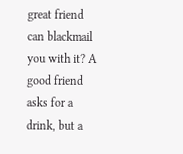great friend can blackmail you with it? A good friend asks for a drink, but a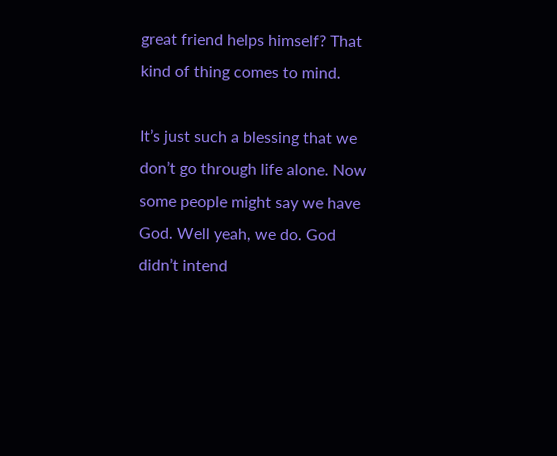great friend helps himself? That kind of thing comes to mind.

It’s just such a blessing that we don’t go through life alone. Now some people might say we have God. Well yeah, we do. God didn’t intend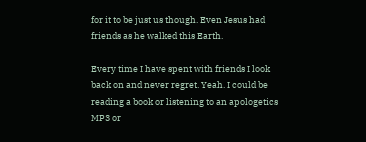for it to be just us though. Even Jesus had friends as he walked this Earth.

Every time I have spent with friends I look back on and never regret. Yeah. I could be reading a book or listening to an apologetics MP3 or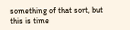something of that sort, but this is time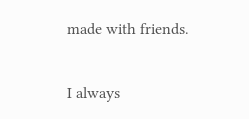made with friends.

I always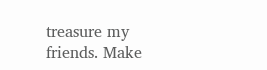treasure my friends. Make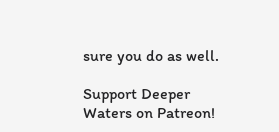sure you do as well.

Support Deeper Waters on Patreon!